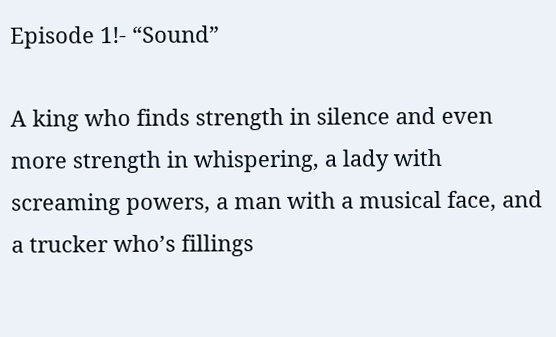Episode 1!- “Sound”

A king who finds strength in silence and even more strength in whispering, a lady with screaming powers, a man with a musical face, and a trucker who’s fillings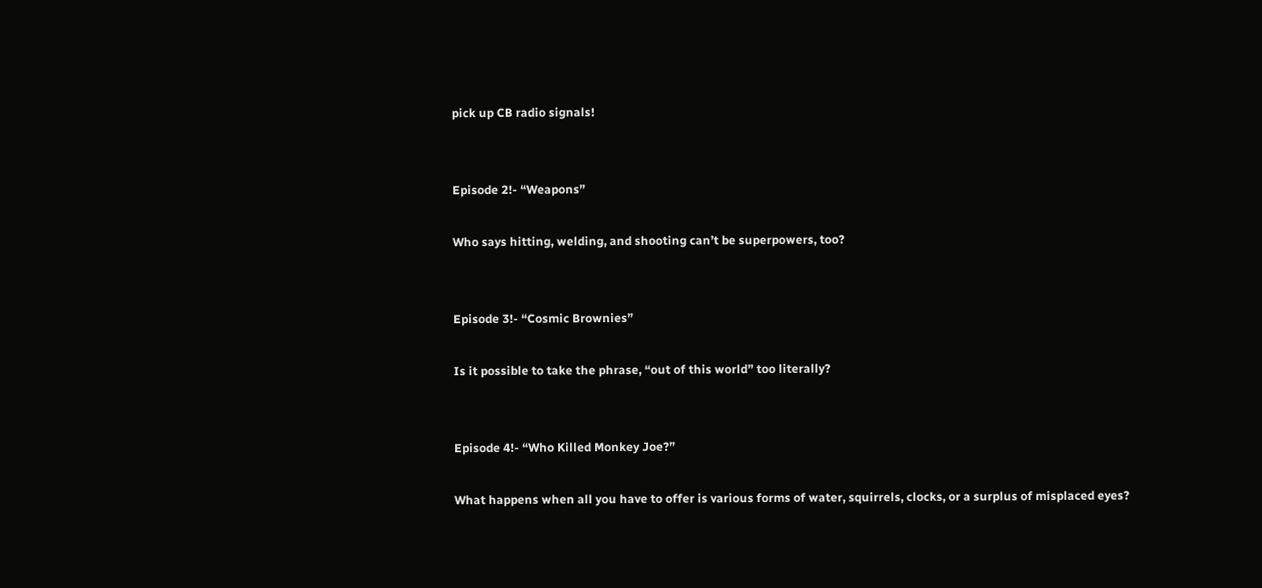pick up CB radio signals!


Episode 2!- “Weapons”

Who says hitting, welding, and shooting can’t be superpowers, too?


Episode 3!- “Cosmic Brownies”

Is it possible to take the phrase, “out of this world” too literally?


Episode 4!- “Who Killed Monkey Joe?”

What happens when all you have to offer is various forms of water, squirrels, clocks, or a surplus of misplaced eyes?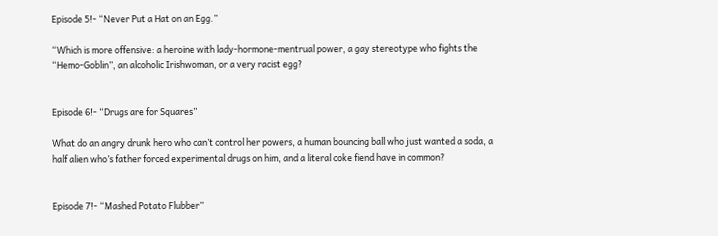Episode 5!- “Never Put a Hat on an Egg.”

“Which is more offensive: a heroine with lady-hormone-mentrual power, a gay stereotype who fights the “Hemo-Goblin”, an alcoholic Irishwoman, or a very racist egg?


Episode 6!- “Drugs are for Squares”

What do an angry drunk hero who can’t control her powers, a human bouncing ball who just wanted a soda, a half alien who’s father forced experimental drugs on him, and a literal coke fiend have in common?


Episode 7!- “Mashed Potato Flubber”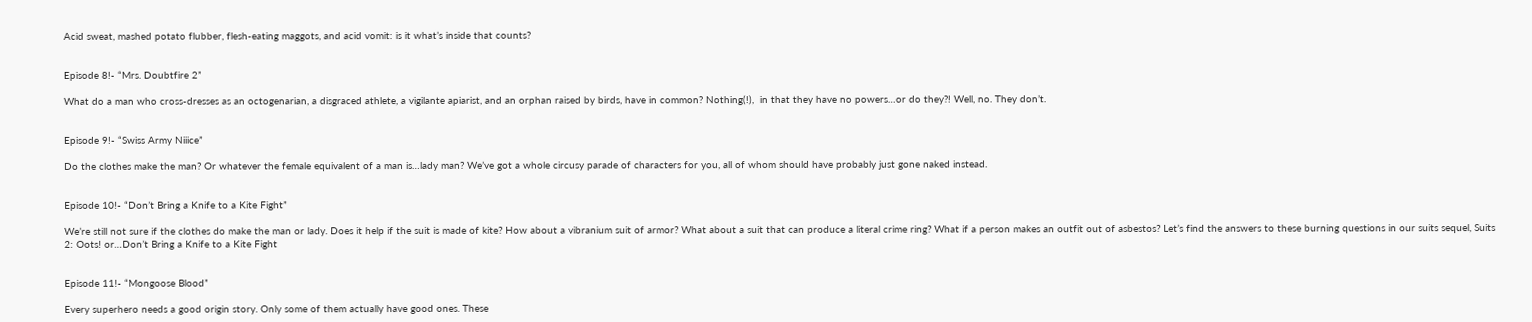Acid sweat, mashed potato flubber, flesh-eating maggots, and acid vomit: is it what’s inside that counts?


Episode 8!- “Mrs. Doubtfire 2”

What do a man who cross-dresses as an octogenarian, a disgraced athlete, a vigilante apiarist, and an orphan raised by birds, have in common? Nothing(!),  in that they have no powers…or do they?! Well, no. They don’t.


Episode 9!- “Swiss Army Niiice”

Do the clothes make the man? Or whatever the female equivalent of a man is…lady man? We’ve got a whole circusy parade of characters for you, all of whom should have probably just gone naked instead.


Episode 10!- “Don’t Bring a Knife to a Kite Fight”

We’re still not sure if the clothes do make the man or lady. Does it help if the suit is made of kite? How about a vibranium suit of armor? What about a suit that can produce a literal crime ring? What if a person makes an outfit out of asbestos? Let’s find the answers to these burning questions in our suits sequel, Suits 2: Oots! or…Don’t Bring a Knife to a Kite Fight


Episode 11!- “Mongoose Blood”

Every superhero needs a good origin story. Only some of them actually have good ones. These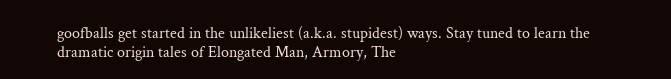goofballs get started in the unlikeliest (a.k.a. stupidest) ways. Stay tuned to learn the dramatic origin tales of Elongated Man, Armory, The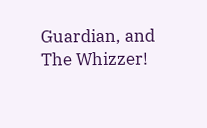Guardian, and The Whizzer!